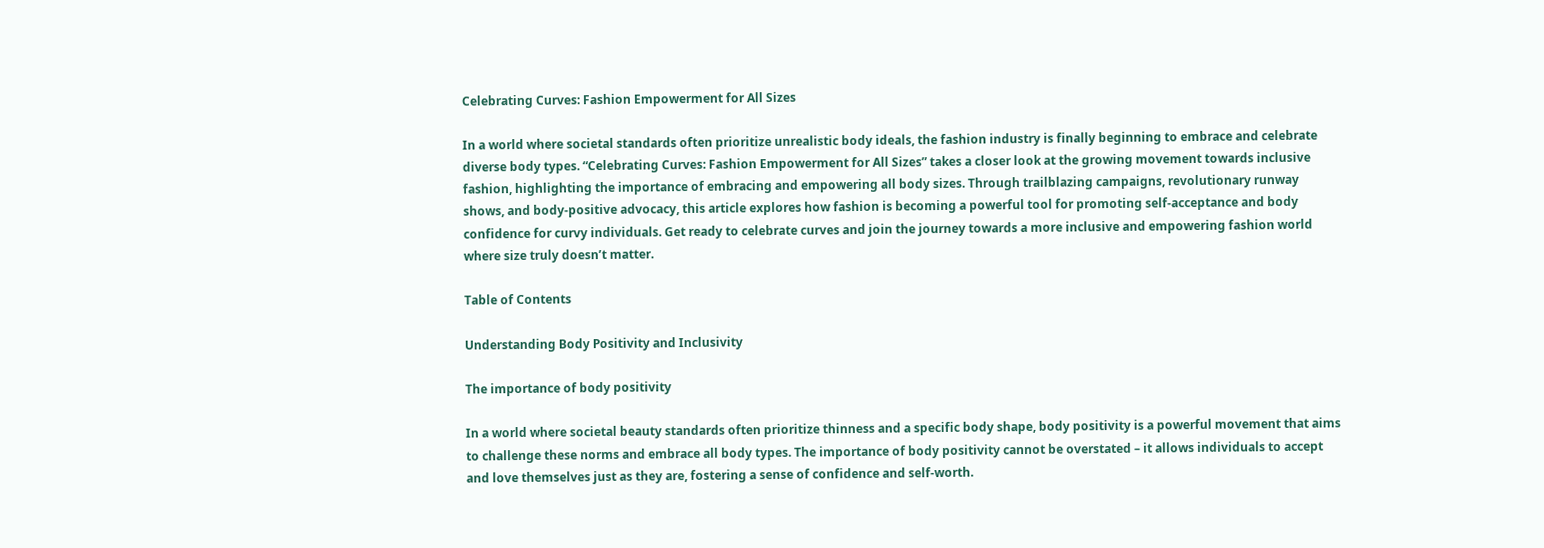Celebrating Curves: Fashion Empowerment for All Sizes

In a world where societal standards often prioritize unrealistic body ideals, the fashion industry is finally beginning to embrace and celebrate diverse body types. “Celebrating Curves: Fashion Empowerment for All Sizes” takes a closer look at the growing movement towards inclusive fashion, highlighting the importance of embracing and empowering all body sizes. Through trailblazing campaigns, revolutionary runway shows, and body-positive advocacy, this article explores how fashion is becoming a powerful tool for promoting self-acceptance and body confidence for curvy individuals. Get ready to celebrate curves and join the journey towards a more inclusive and empowering fashion world where size truly doesn’t matter.

Table of Contents

Understanding Body Positivity and Inclusivity

The importance of body positivity

In a world where societal beauty standards often prioritize thinness and a specific body shape, body positivity is a powerful movement that aims to challenge these norms and embrace all body types. The importance of body positivity cannot be overstated – it allows individuals to accept and love themselves just as they are, fostering a sense of confidence and self-worth.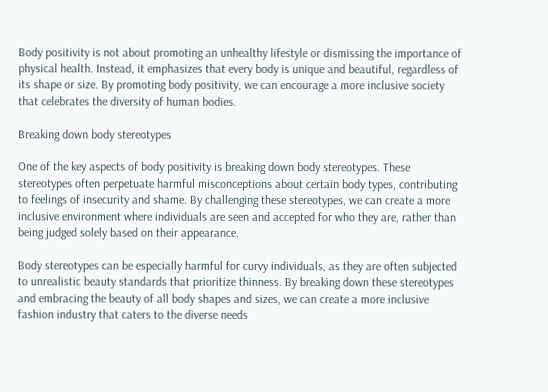Body positivity is not about promoting an unhealthy lifestyle or dismissing the importance of physical health. Instead, it emphasizes that every body is unique and beautiful, regardless of its shape or size. By promoting body positivity, we can encourage a more inclusive society that celebrates the diversity of human bodies.

Breaking down body stereotypes

One of the key aspects of body positivity is breaking down body stereotypes. These stereotypes often perpetuate harmful misconceptions about certain body types, contributing to feelings of insecurity and shame. By challenging these stereotypes, we can create a more inclusive environment where individuals are seen and accepted for who they are, rather than being judged solely based on their appearance.

Body stereotypes can be especially harmful for curvy individuals, as they are often subjected to unrealistic beauty standards that prioritize thinness. By breaking down these stereotypes and embracing the beauty of all body shapes and sizes, we can create a more inclusive fashion industry that caters to the diverse needs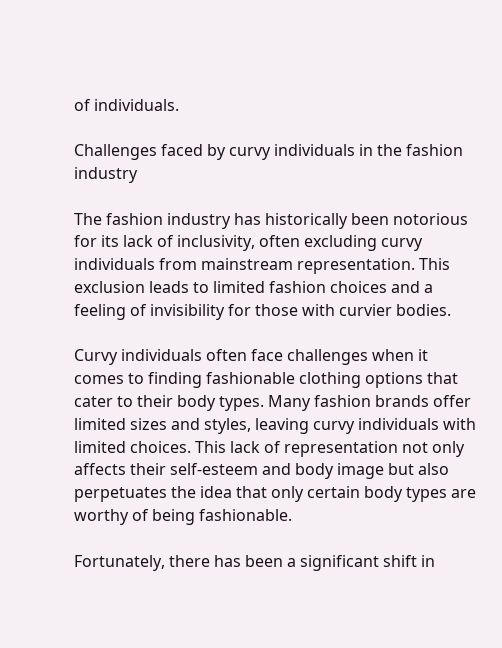of individuals.

Challenges faced by curvy individuals in the fashion industry

The fashion industry has historically been notorious for its lack of inclusivity, often excluding curvy individuals from mainstream representation. This exclusion leads to limited fashion choices and a feeling of invisibility for those with curvier bodies.

Curvy individuals often face challenges when it comes to finding fashionable clothing options that cater to their body types. Many fashion brands offer limited sizes and styles, leaving curvy individuals with limited choices. This lack of representation not only affects their self-esteem and body image but also perpetuates the idea that only certain body types are worthy of being fashionable.

Fortunately, there has been a significant shift in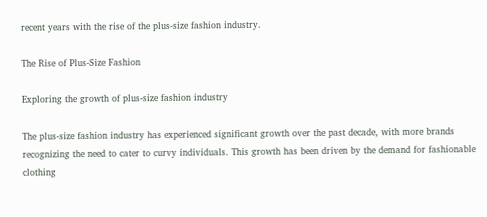recent years with the rise of the plus-size fashion industry.

The Rise of Plus-Size Fashion

Exploring the growth of plus-size fashion industry

The plus-size fashion industry has experienced significant growth over the past decade, with more brands recognizing the need to cater to curvy individuals. This growth has been driven by the demand for fashionable clothing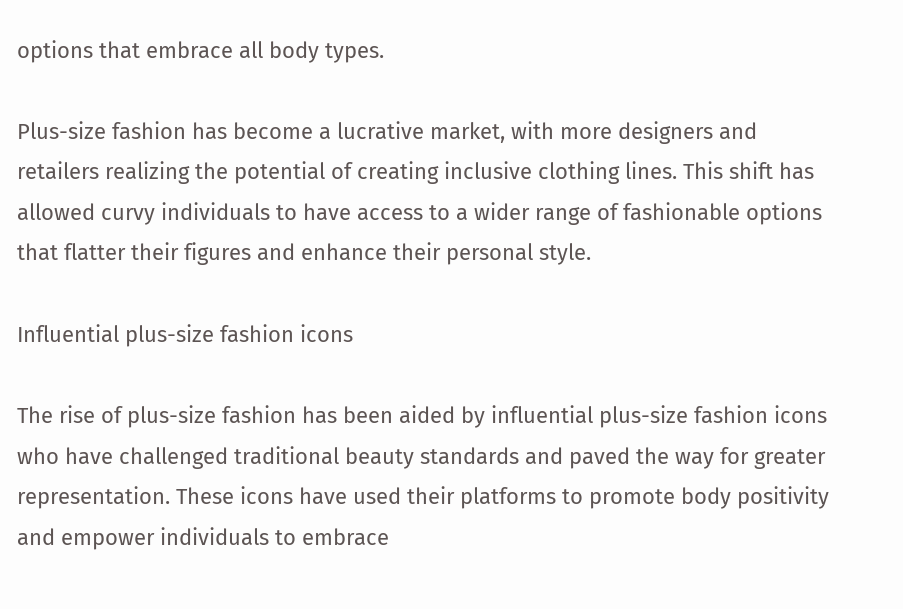options that embrace all body types.

Plus-size fashion has become a lucrative market, with more designers and retailers realizing the potential of creating inclusive clothing lines. This shift has allowed curvy individuals to have access to a wider range of fashionable options that flatter their figures and enhance their personal style.

Influential plus-size fashion icons

The rise of plus-size fashion has been aided by influential plus-size fashion icons who have challenged traditional beauty standards and paved the way for greater representation. These icons have used their platforms to promote body positivity and empower individuals to embrace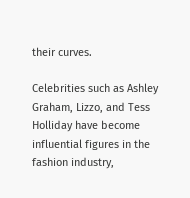their curves.

Celebrities such as Ashley Graham, Lizzo, and Tess Holliday have become influential figures in the fashion industry,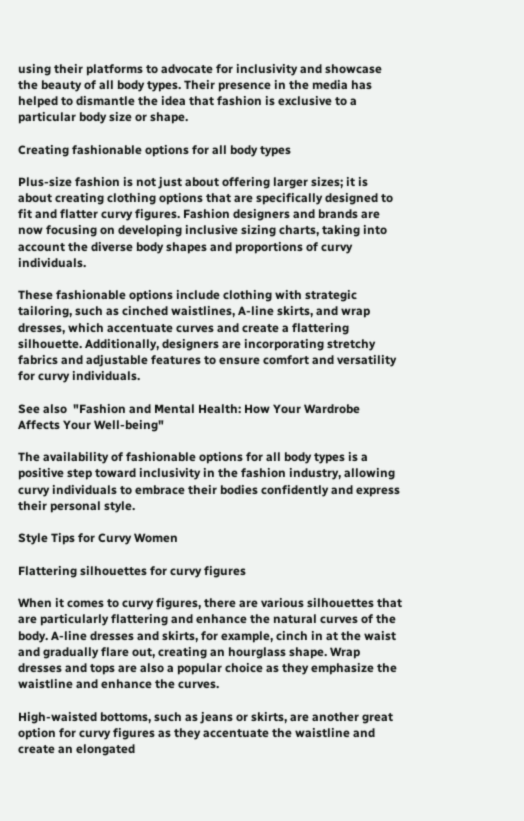using their platforms to advocate for inclusivity and showcase the beauty of all body types. Their presence in the media has helped to dismantle the idea that fashion is exclusive to a particular body size or shape.

Creating fashionable options for all body types

Plus-size fashion is not just about offering larger sizes; it is about creating clothing options that are specifically designed to fit and flatter curvy figures. Fashion designers and brands are now focusing on developing inclusive sizing charts, taking into account the diverse body shapes and proportions of curvy individuals.

These fashionable options include clothing with strategic tailoring, such as cinched waistlines, A-line skirts, and wrap dresses, which accentuate curves and create a flattering silhouette. Additionally, designers are incorporating stretchy fabrics and adjustable features to ensure comfort and versatility for curvy individuals.

See also  "Fashion and Mental Health: How Your Wardrobe Affects Your Well-being"

The availability of fashionable options for all body types is a positive step toward inclusivity in the fashion industry, allowing curvy individuals to embrace their bodies confidently and express their personal style.

Style Tips for Curvy Women

Flattering silhouettes for curvy figures

When it comes to curvy figures, there are various silhouettes that are particularly flattering and enhance the natural curves of the body. A-line dresses and skirts, for example, cinch in at the waist and gradually flare out, creating an hourglass shape. Wrap dresses and tops are also a popular choice as they emphasize the waistline and enhance the curves.

High-waisted bottoms, such as jeans or skirts, are another great option for curvy figures as they accentuate the waistline and create an elongated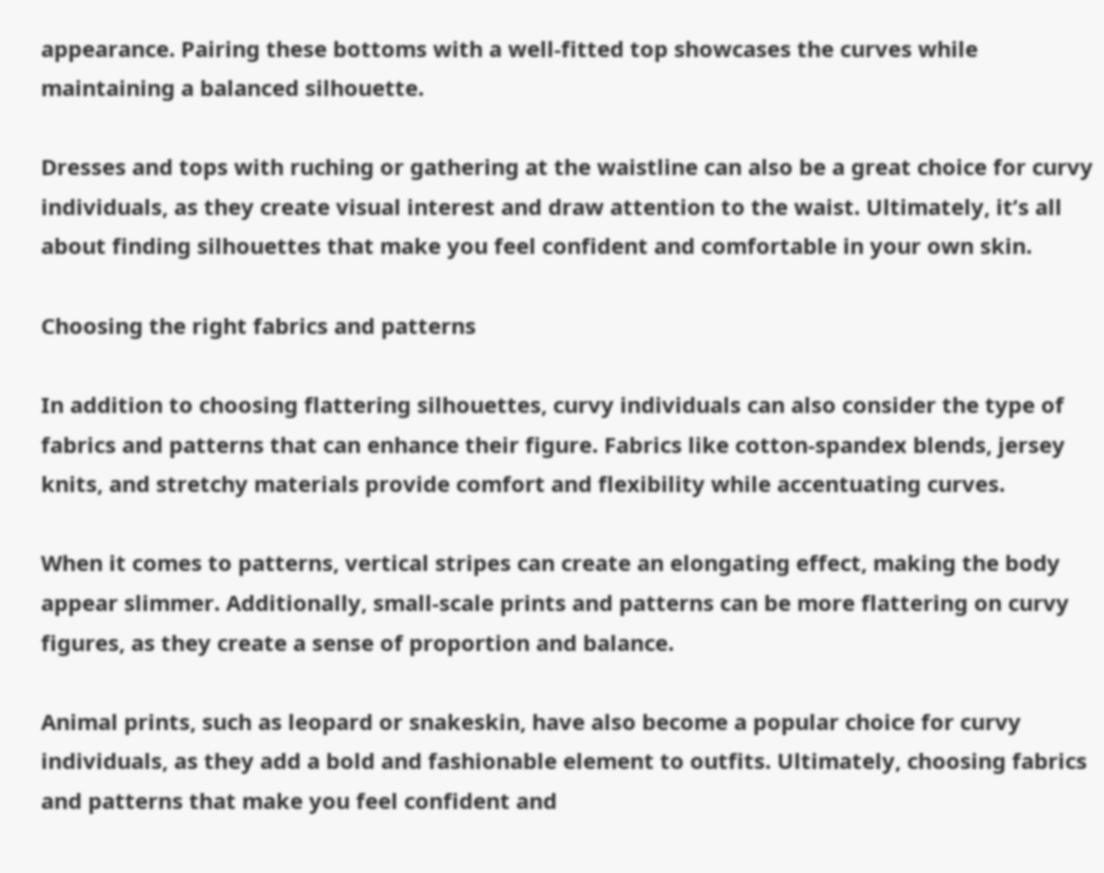appearance. Pairing these bottoms with a well-fitted top showcases the curves while maintaining a balanced silhouette.

Dresses and tops with ruching or gathering at the waistline can also be a great choice for curvy individuals, as they create visual interest and draw attention to the waist. Ultimately, it’s all about finding silhouettes that make you feel confident and comfortable in your own skin.

Choosing the right fabrics and patterns

In addition to choosing flattering silhouettes, curvy individuals can also consider the type of fabrics and patterns that can enhance their figure. Fabrics like cotton-spandex blends, jersey knits, and stretchy materials provide comfort and flexibility while accentuating curves.

When it comes to patterns, vertical stripes can create an elongating effect, making the body appear slimmer. Additionally, small-scale prints and patterns can be more flattering on curvy figures, as they create a sense of proportion and balance.

Animal prints, such as leopard or snakeskin, have also become a popular choice for curvy individuals, as they add a bold and fashionable element to outfits. Ultimately, choosing fabrics and patterns that make you feel confident and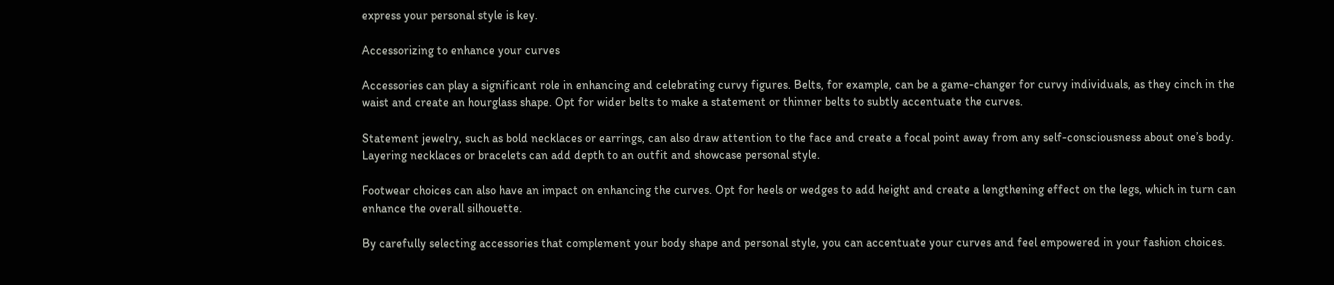express your personal style is key.

Accessorizing to enhance your curves

Accessories can play a significant role in enhancing and celebrating curvy figures. Belts, for example, can be a game-changer for curvy individuals, as they cinch in the waist and create an hourglass shape. Opt for wider belts to make a statement or thinner belts to subtly accentuate the curves.

Statement jewelry, such as bold necklaces or earrings, can also draw attention to the face and create a focal point away from any self-consciousness about one’s body. Layering necklaces or bracelets can add depth to an outfit and showcase personal style.

Footwear choices can also have an impact on enhancing the curves. Opt for heels or wedges to add height and create a lengthening effect on the legs, which in turn can enhance the overall silhouette.

By carefully selecting accessories that complement your body shape and personal style, you can accentuate your curves and feel empowered in your fashion choices.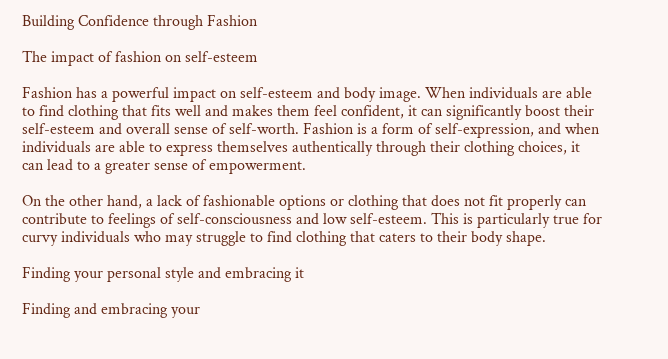Building Confidence through Fashion

The impact of fashion on self-esteem

Fashion has a powerful impact on self-esteem and body image. When individuals are able to find clothing that fits well and makes them feel confident, it can significantly boost their self-esteem and overall sense of self-worth. Fashion is a form of self-expression, and when individuals are able to express themselves authentically through their clothing choices, it can lead to a greater sense of empowerment.

On the other hand, a lack of fashionable options or clothing that does not fit properly can contribute to feelings of self-consciousness and low self-esteem. This is particularly true for curvy individuals who may struggle to find clothing that caters to their body shape.

Finding your personal style and embracing it

Finding and embracing your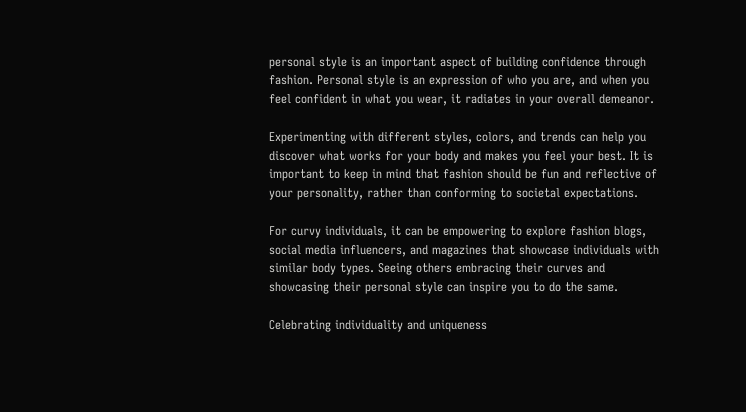personal style is an important aspect of building confidence through fashion. Personal style is an expression of who you are, and when you feel confident in what you wear, it radiates in your overall demeanor.

Experimenting with different styles, colors, and trends can help you discover what works for your body and makes you feel your best. It is important to keep in mind that fashion should be fun and reflective of your personality, rather than conforming to societal expectations.

For curvy individuals, it can be empowering to explore fashion blogs, social media influencers, and magazines that showcase individuals with similar body types. Seeing others embracing their curves and showcasing their personal style can inspire you to do the same.

Celebrating individuality and uniqueness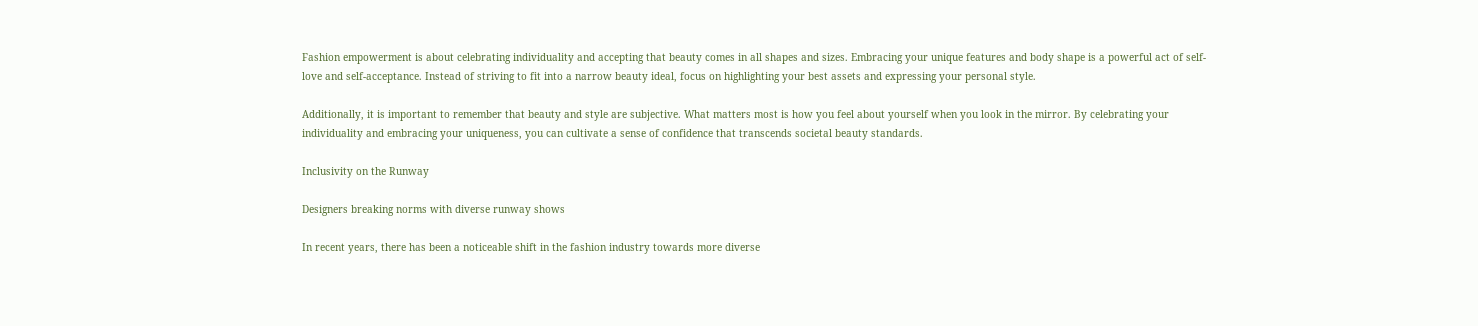Fashion empowerment is about celebrating individuality and accepting that beauty comes in all shapes and sizes. Embracing your unique features and body shape is a powerful act of self-love and self-acceptance. Instead of striving to fit into a narrow beauty ideal, focus on highlighting your best assets and expressing your personal style.

Additionally, it is important to remember that beauty and style are subjective. What matters most is how you feel about yourself when you look in the mirror. By celebrating your individuality and embracing your uniqueness, you can cultivate a sense of confidence that transcends societal beauty standards.

Inclusivity on the Runway

Designers breaking norms with diverse runway shows

In recent years, there has been a noticeable shift in the fashion industry towards more diverse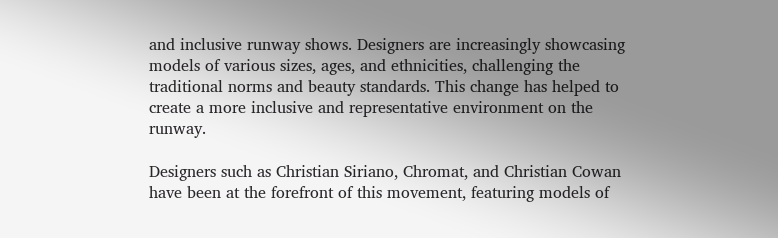and inclusive runway shows. Designers are increasingly showcasing models of various sizes, ages, and ethnicities, challenging the traditional norms and beauty standards. This change has helped to create a more inclusive and representative environment on the runway.

Designers such as Christian Siriano, Chromat, and Christian Cowan have been at the forefront of this movement, featuring models of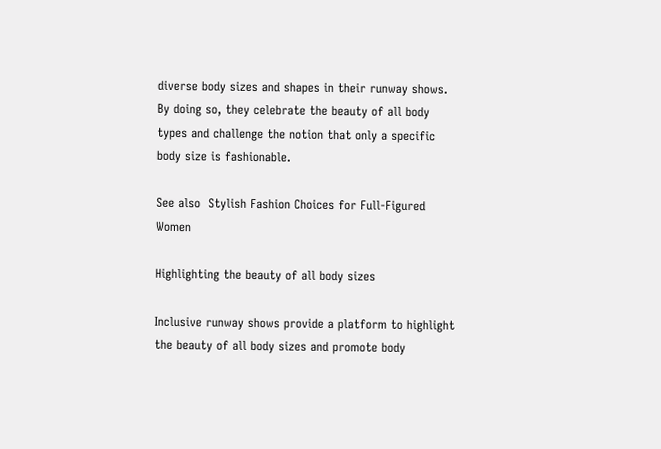diverse body sizes and shapes in their runway shows. By doing so, they celebrate the beauty of all body types and challenge the notion that only a specific body size is fashionable.

See also  Stylish Fashion Choices for Full-Figured Women

Highlighting the beauty of all body sizes

Inclusive runway shows provide a platform to highlight the beauty of all body sizes and promote body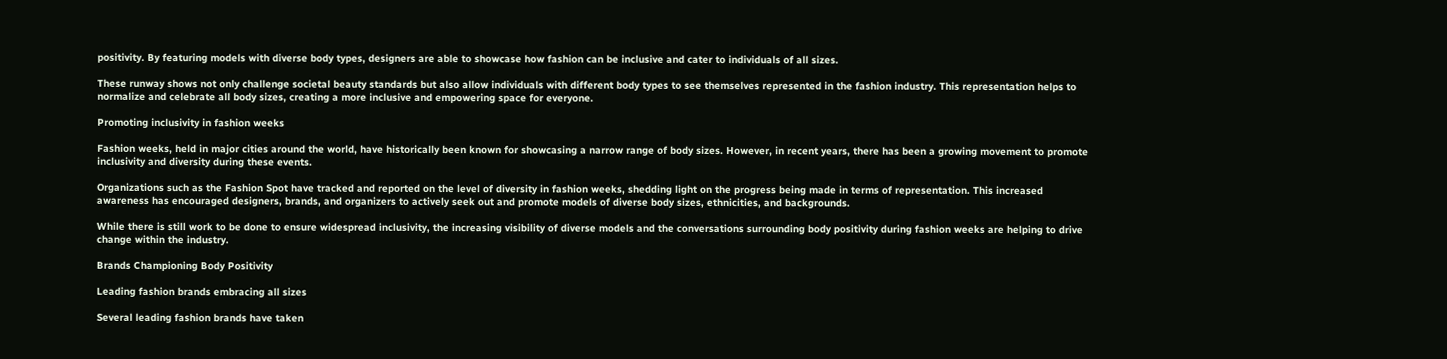positivity. By featuring models with diverse body types, designers are able to showcase how fashion can be inclusive and cater to individuals of all sizes.

These runway shows not only challenge societal beauty standards but also allow individuals with different body types to see themselves represented in the fashion industry. This representation helps to normalize and celebrate all body sizes, creating a more inclusive and empowering space for everyone.

Promoting inclusivity in fashion weeks

Fashion weeks, held in major cities around the world, have historically been known for showcasing a narrow range of body sizes. However, in recent years, there has been a growing movement to promote inclusivity and diversity during these events.

Organizations such as the Fashion Spot have tracked and reported on the level of diversity in fashion weeks, shedding light on the progress being made in terms of representation. This increased awareness has encouraged designers, brands, and organizers to actively seek out and promote models of diverse body sizes, ethnicities, and backgrounds.

While there is still work to be done to ensure widespread inclusivity, the increasing visibility of diverse models and the conversations surrounding body positivity during fashion weeks are helping to drive change within the industry.

Brands Championing Body Positivity

Leading fashion brands embracing all sizes

Several leading fashion brands have taken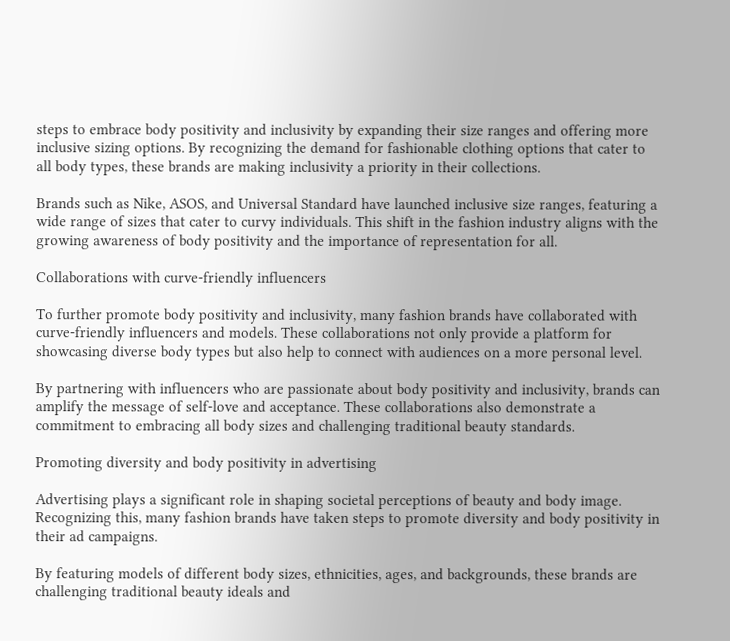steps to embrace body positivity and inclusivity by expanding their size ranges and offering more inclusive sizing options. By recognizing the demand for fashionable clothing options that cater to all body types, these brands are making inclusivity a priority in their collections.

Brands such as Nike, ASOS, and Universal Standard have launched inclusive size ranges, featuring a wide range of sizes that cater to curvy individuals. This shift in the fashion industry aligns with the growing awareness of body positivity and the importance of representation for all.

Collaborations with curve-friendly influencers

To further promote body positivity and inclusivity, many fashion brands have collaborated with curve-friendly influencers and models. These collaborations not only provide a platform for showcasing diverse body types but also help to connect with audiences on a more personal level.

By partnering with influencers who are passionate about body positivity and inclusivity, brands can amplify the message of self-love and acceptance. These collaborations also demonstrate a commitment to embracing all body sizes and challenging traditional beauty standards.

Promoting diversity and body positivity in advertising

Advertising plays a significant role in shaping societal perceptions of beauty and body image. Recognizing this, many fashion brands have taken steps to promote diversity and body positivity in their ad campaigns.

By featuring models of different body sizes, ethnicities, ages, and backgrounds, these brands are challenging traditional beauty ideals and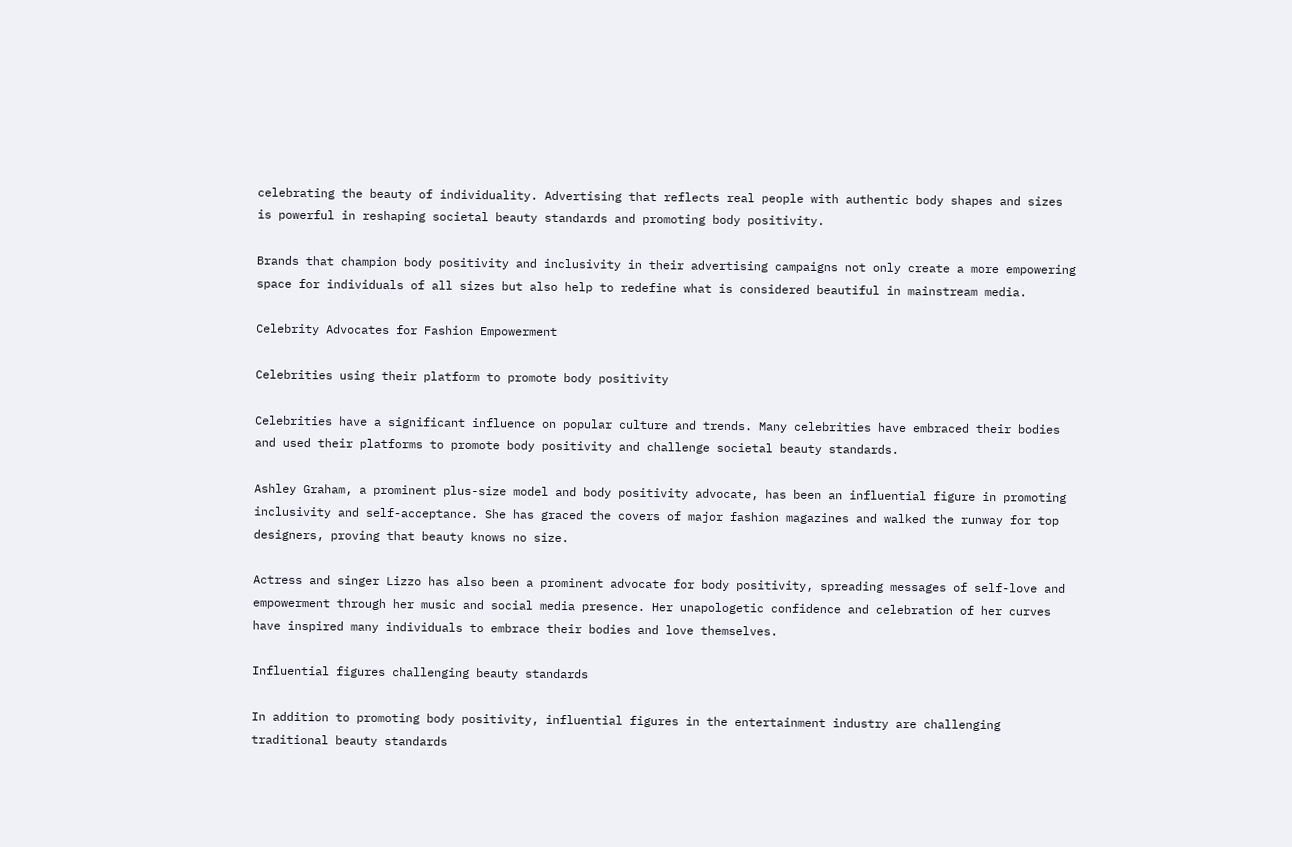celebrating the beauty of individuality. Advertising that reflects real people with authentic body shapes and sizes is powerful in reshaping societal beauty standards and promoting body positivity.

Brands that champion body positivity and inclusivity in their advertising campaigns not only create a more empowering space for individuals of all sizes but also help to redefine what is considered beautiful in mainstream media.

Celebrity Advocates for Fashion Empowerment

Celebrities using their platform to promote body positivity

Celebrities have a significant influence on popular culture and trends. Many celebrities have embraced their bodies and used their platforms to promote body positivity and challenge societal beauty standards.

Ashley Graham, a prominent plus-size model and body positivity advocate, has been an influential figure in promoting inclusivity and self-acceptance. She has graced the covers of major fashion magazines and walked the runway for top designers, proving that beauty knows no size.

Actress and singer Lizzo has also been a prominent advocate for body positivity, spreading messages of self-love and empowerment through her music and social media presence. Her unapologetic confidence and celebration of her curves have inspired many individuals to embrace their bodies and love themselves.

Influential figures challenging beauty standards

In addition to promoting body positivity, influential figures in the entertainment industry are challenging traditional beauty standards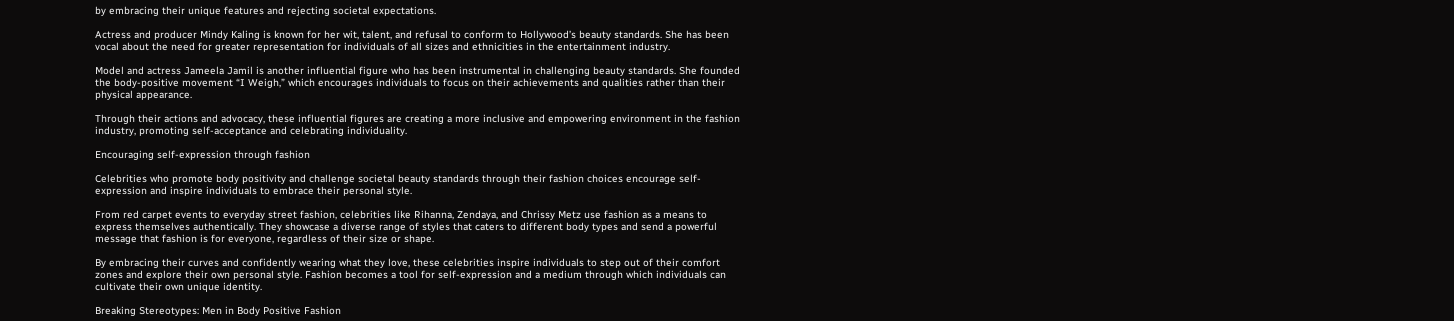by embracing their unique features and rejecting societal expectations.

Actress and producer Mindy Kaling is known for her wit, talent, and refusal to conform to Hollywood’s beauty standards. She has been vocal about the need for greater representation for individuals of all sizes and ethnicities in the entertainment industry.

Model and actress Jameela Jamil is another influential figure who has been instrumental in challenging beauty standards. She founded the body-positive movement “I Weigh,” which encourages individuals to focus on their achievements and qualities rather than their physical appearance.

Through their actions and advocacy, these influential figures are creating a more inclusive and empowering environment in the fashion industry, promoting self-acceptance and celebrating individuality.

Encouraging self-expression through fashion

Celebrities who promote body positivity and challenge societal beauty standards through their fashion choices encourage self-expression and inspire individuals to embrace their personal style.

From red carpet events to everyday street fashion, celebrities like Rihanna, Zendaya, and Chrissy Metz use fashion as a means to express themselves authentically. They showcase a diverse range of styles that caters to different body types and send a powerful message that fashion is for everyone, regardless of their size or shape.

By embracing their curves and confidently wearing what they love, these celebrities inspire individuals to step out of their comfort zones and explore their own personal style. Fashion becomes a tool for self-expression and a medium through which individuals can cultivate their own unique identity.

Breaking Stereotypes: Men in Body Positive Fashion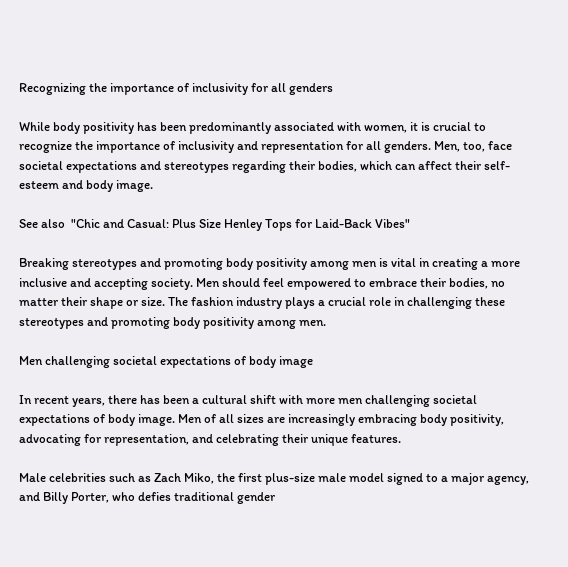Recognizing the importance of inclusivity for all genders

While body positivity has been predominantly associated with women, it is crucial to recognize the importance of inclusivity and representation for all genders. Men, too, face societal expectations and stereotypes regarding their bodies, which can affect their self-esteem and body image.

See also  "Chic and Casual: Plus Size Henley Tops for Laid-Back Vibes"

Breaking stereotypes and promoting body positivity among men is vital in creating a more inclusive and accepting society. Men should feel empowered to embrace their bodies, no matter their shape or size. The fashion industry plays a crucial role in challenging these stereotypes and promoting body positivity among men.

Men challenging societal expectations of body image

In recent years, there has been a cultural shift with more men challenging societal expectations of body image. Men of all sizes are increasingly embracing body positivity, advocating for representation, and celebrating their unique features.

Male celebrities such as Zach Miko, the first plus-size male model signed to a major agency, and Billy Porter, who defies traditional gender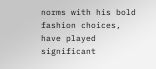norms with his bold fashion choices, have played significant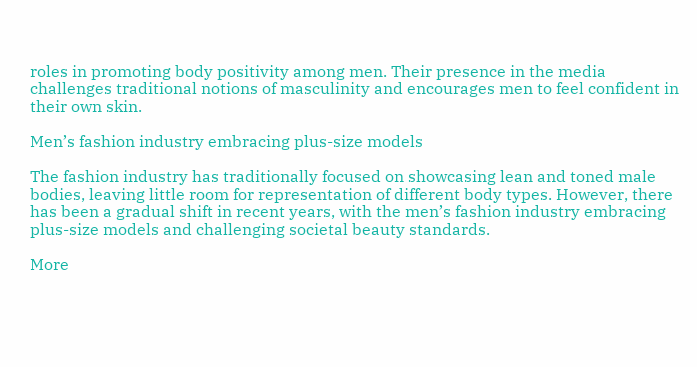roles in promoting body positivity among men. Their presence in the media challenges traditional notions of masculinity and encourages men to feel confident in their own skin.

Men’s fashion industry embracing plus-size models

The fashion industry has traditionally focused on showcasing lean and toned male bodies, leaving little room for representation of different body types. However, there has been a gradual shift in recent years, with the men’s fashion industry embracing plus-size models and challenging societal beauty standards.

More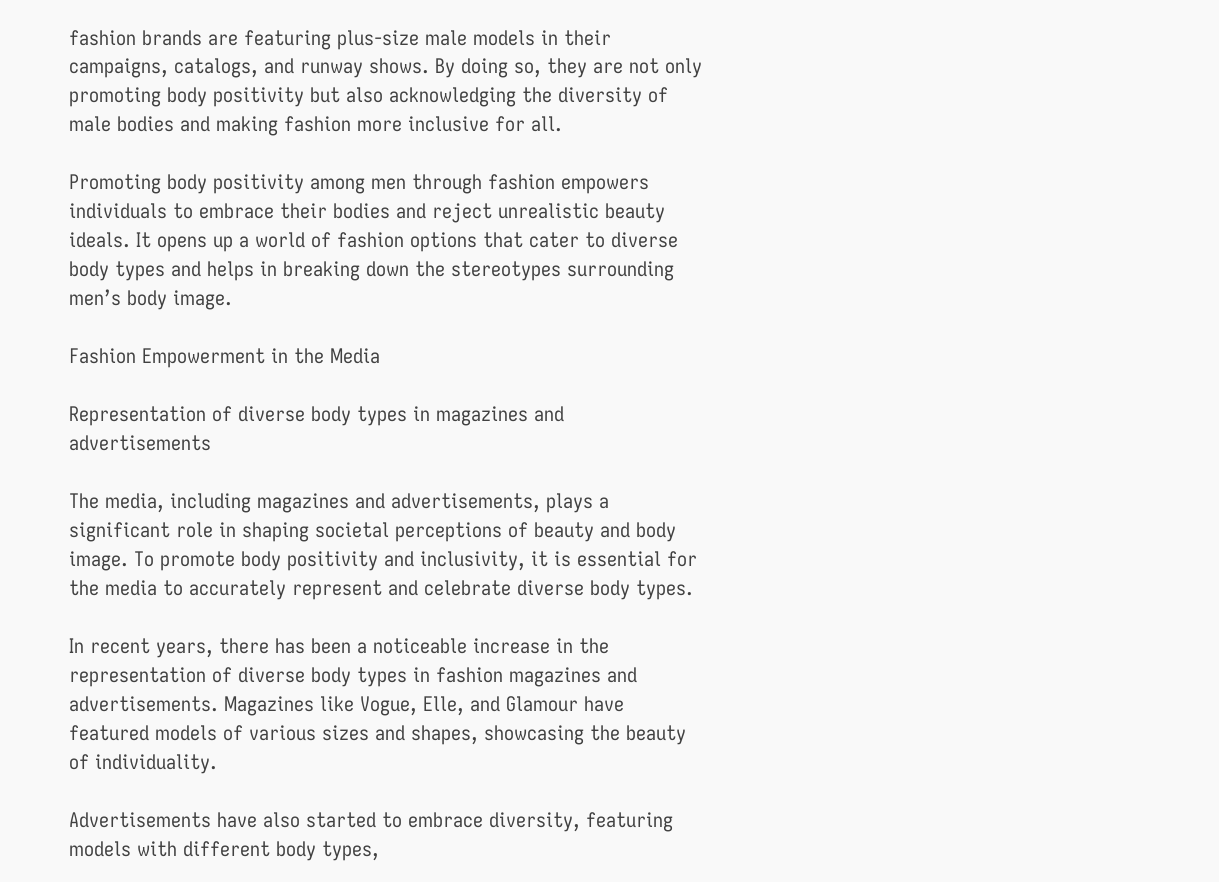fashion brands are featuring plus-size male models in their campaigns, catalogs, and runway shows. By doing so, they are not only promoting body positivity but also acknowledging the diversity of male bodies and making fashion more inclusive for all.

Promoting body positivity among men through fashion empowers individuals to embrace their bodies and reject unrealistic beauty ideals. It opens up a world of fashion options that cater to diverse body types and helps in breaking down the stereotypes surrounding men’s body image.

Fashion Empowerment in the Media

Representation of diverse body types in magazines and advertisements

The media, including magazines and advertisements, plays a significant role in shaping societal perceptions of beauty and body image. To promote body positivity and inclusivity, it is essential for the media to accurately represent and celebrate diverse body types.

In recent years, there has been a noticeable increase in the representation of diverse body types in fashion magazines and advertisements. Magazines like Vogue, Elle, and Glamour have featured models of various sizes and shapes, showcasing the beauty of individuality.

Advertisements have also started to embrace diversity, featuring models with different body types,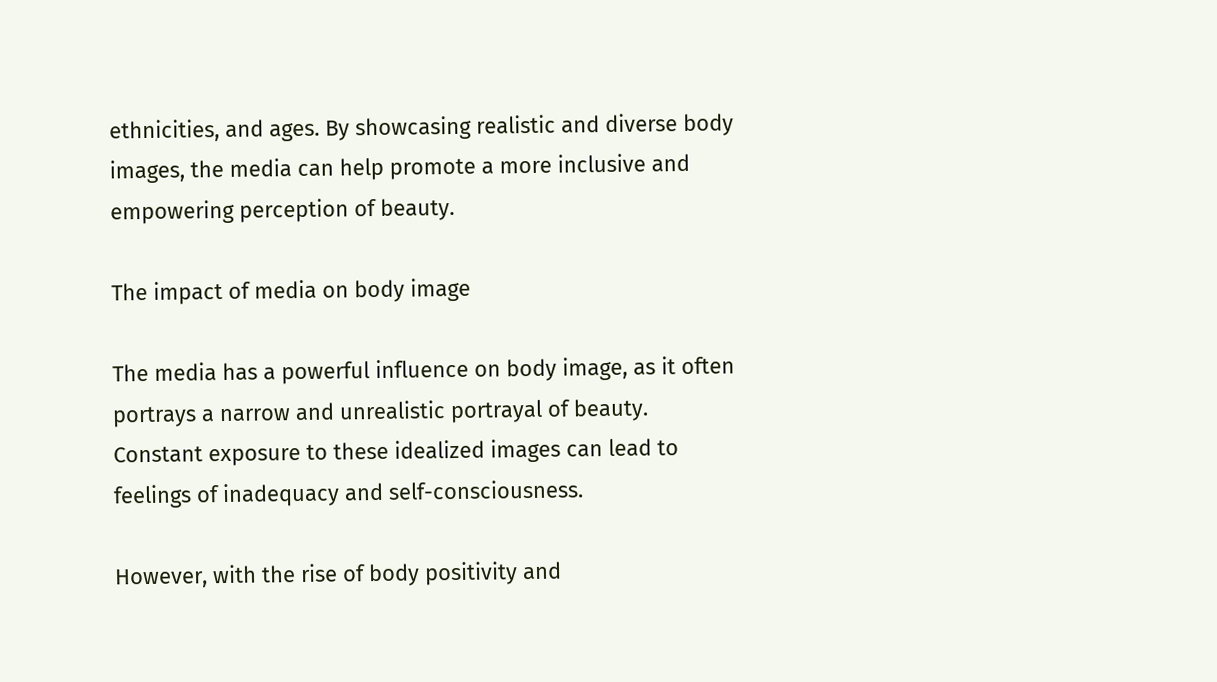ethnicities, and ages. By showcasing realistic and diverse body images, the media can help promote a more inclusive and empowering perception of beauty.

The impact of media on body image

The media has a powerful influence on body image, as it often portrays a narrow and unrealistic portrayal of beauty. Constant exposure to these idealized images can lead to feelings of inadequacy and self-consciousness.

However, with the rise of body positivity and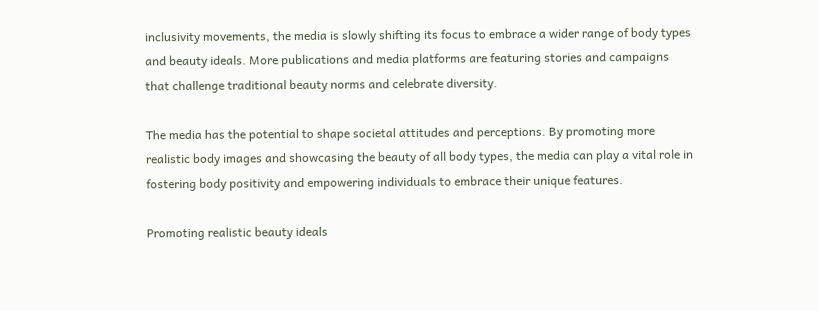inclusivity movements, the media is slowly shifting its focus to embrace a wider range of body types and beauty ideals. More publications and media platforms are featuring stories and campaigns that challenge traditional beauty norms and celebrate diversity.

The media has the potential to shape societal attitudes and perceptions. By promoting more realistic body images and showcasing the beauty of all body types, the media can play a vital role in fostering body positivity and empowering individuals to embrace their unique features.

Promoting realistic beauty ideals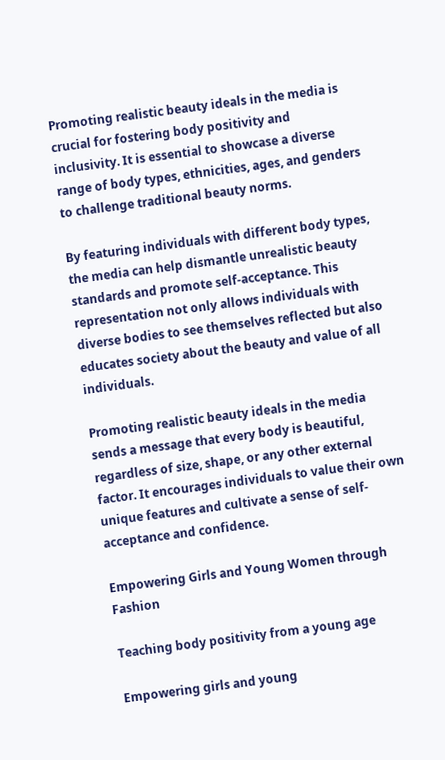Promoting realistic beauty ideals in the media is crucial for fostering body positivity and inclusivity. It is essential to showcase a diverse range of body types, ethnicities, ages, and genders to challenge traditional beauty norms.

By featuring individuals with different body types, the media can help dismantle unrealistic beauty standards and promote self-acceptance. This representation not only allows individuals with diverse bodies to see themselves reflected but also educates society about the beauty and value of all individuals.

Promoting realistic beauty ideals in the media sends a message that every body is beautiful, regardless of size, shape, or any other external factor. It encourages individuals to value their own unique features and cultivate a sense of self-acceptance and confidence.

Empowering Girls and Young Women through Fashion

Teaching body positivity from a young age

Empowering girls and young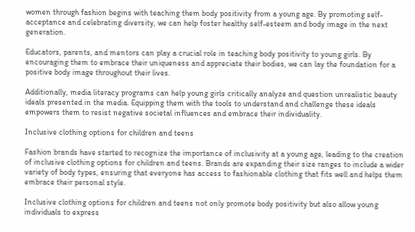women through fashion begins with teaching them body positivity from a young age. By promoting self-acceptance and celebrating diversity, we can help foster healthy self-esteem and body image in the next generation.

Educators, parents, and mentors can play a crucial role in teaching body positivity to young girls. By encouraging them to embrace their uniqueness and appreciate their bodies, we can lay the foundation for a positive body image throughout their lives.

Additionally, media literacy programs can help young girls critically analyze and question unrealistic beauty ideals presented in the media. Equipping them with the tools to understand and challenge these ideals empowers them to resist negative societal influences and embrace their individuality.

Inclusive clothing options for children and teens

Fashion brands have started to recognize the importance of inclusivity at a young age, leading to the creation of inclusive clothing options for children and teens. Brands are expanding their size ranges to include a wider variety of body types, ensuring that everyone has access to fashionable clothing that fits well and helps them embrace their personal style.

Inclusive clothing options for children and teens not only promote body positivity but also allow young individuals to express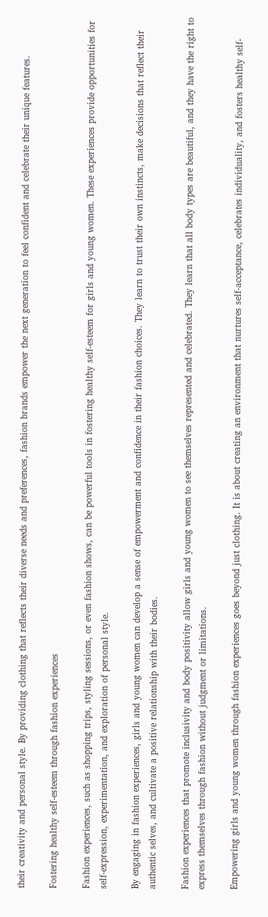their creativity and personal style. By providing clothing that reflects their diverse needs and preferences, fashion brands empower the next generation to feel confident and celebrate their unique features.

Fostering healthy self-esteem through fashion experiences

Fashion experiences, such as shopping trips, styling sessions, or even fashion shows, can be powerful tools in fostering healthy self-esteem for girls and young women. These experiences provide opportunities for self-expression, experimentation, and exploration of personal style.

By engaging in fashion experiences, girls and young women can develop a sense of empowerment and confidence in their fashion choices. They learn to trust their own instincts, make decisions that reflect their authentic selves, and cultivate a positive relationship with their bodies.

Fashion experiences that promote inclusivity and body positivity allow girls and young women to see themselves represented and celebrated. They learn that all body types are beautiful, and they have the right to express themselves through fashion without judgment or limitations.

Empowering girls and young women through fashion experiences goes beyond just clothing. It is about creating an environment that nurtures self-acceptance, celebrates individuality, and fosters healthy self-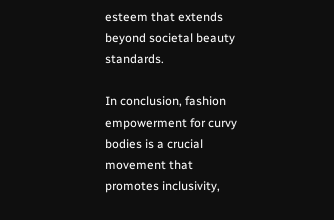esteem that extends beyond societal beauty standards.

In conclusion, fashion empowerment for curvy bodies is a crucial movement that promotes inclusivity,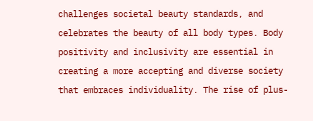challenges societal beauty standards, and celebrates the beauty of all body types. Body positivity and inclusivity are essential in creating a more accepting and diverse society that embraces individuality. The rise of plus-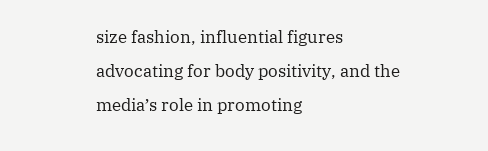size fashion, influential figures advocating for body positivity, and the media’s role in promoting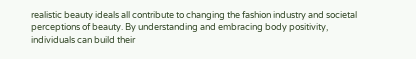realistic beauty ideals all contribute to changing the fashion industry and societal perceptions of beauty. By understanding and embracing body positivity, individuals can build their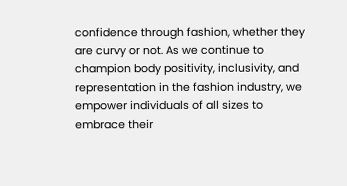confidence through fashion, whether they are curvy or not. As we continue to champion body positivity, inclusivity, and representation in the fashion industry, we empower individuals of all sizes to embrace their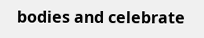bodies and celebrate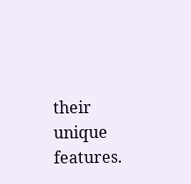their unique features.